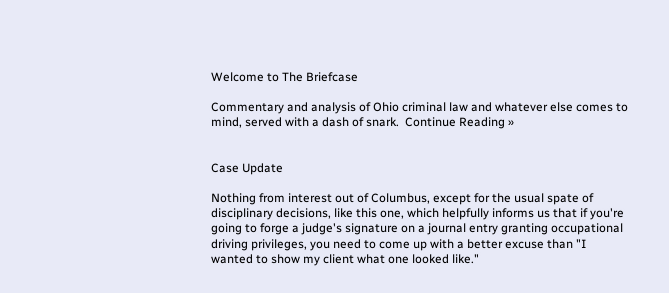Welcome to The Briefcase

Commentary and analysis of Ohio criminal law and whatever else comes to mind, served with a dash of snark.  Continue Reading »


Case Update

Nothing from interest out of Columbus, except for the usual spate of disciplinary decisions, like this one, which helpfully informs us that if you're going to forge a judge's signature on a journal entry granting occupational driving privileges, you need to come up with a better excuse than "I wanted to show my client what one looked like."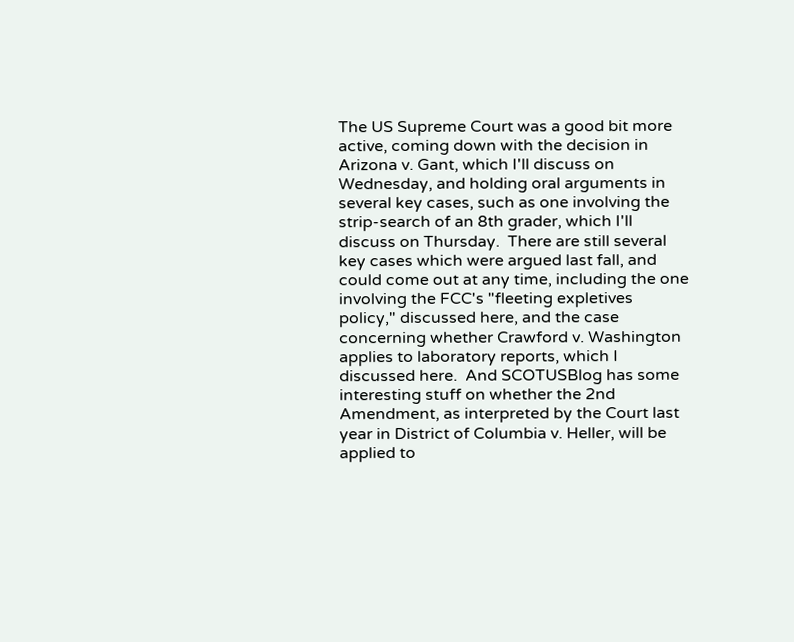The US Supreme Court was a good bit more active, coming down with the decision in Arizona v. Gant, which I'll discuss on Wednesday, and holding oral arguments in several key cases, such as one involving the strip-search of an 8th grader, which I'll discuss on Thursday.  There are still several key cases which were argued last fall, and could come out at any time, including the one involving the FCC's "fleeting expletives policy," discussed here, and the case concerning whether Crawford v. Washington applies to laboratory reports, which I discussed here.  And SCOTUSBlog has some interesting stuff on whether the 2nd Amendment, as interpreted by the Court last year in District of Columbia v. Heller, will be applied to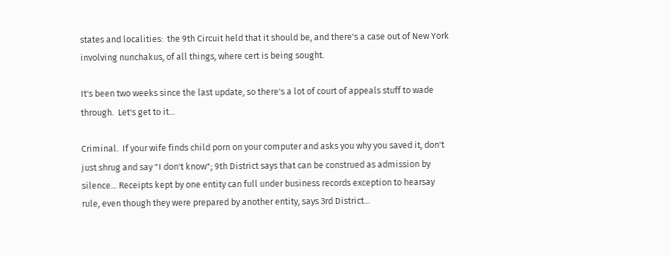states and localities:  the 9th Circuit held that it should be, and there's a case out of New York involving nunchakus, of all things, where cert is being sought.

It's been two weeks since the last update, so there's a lot of court of appeals stuff to wade through.  Let's get to it...

Criminal.  If your wife finds child porn on your computer and asks you why you saved it, don't just shrug and say "I don't know"; 9th District says that can be construed as admission by silence... Receipts kept by one entity can full under business records exception to hearsay rule, even though they were prepared by another entity, says 3rd District...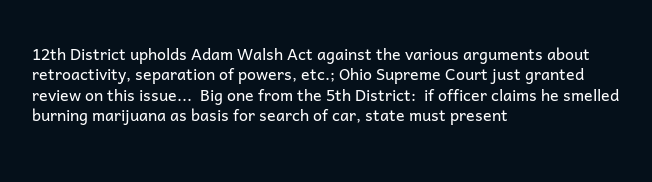12th District upholds Adam Walsh Act against the various arguments about retroactivity, separation of powers, etc.; Ohio Supreme Court just granted review on this issue...  Big one from the 5th District:  if officer claims he smelled burning marijuana as basis for search of car, state must present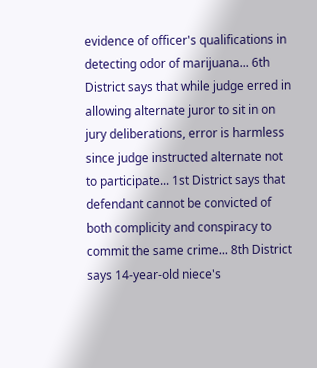evidence of officer's qualifications in detecting odor of marijuana... 6th District says that while judge erred in allowing alternate juror to sit in on jury deliberations, error is harmless since judge instructed alternate not to participate... 1st District says that defendant cannot be convicted of both complicity and conspiracy to commit the same crime... 8th District says 14-year-old niece's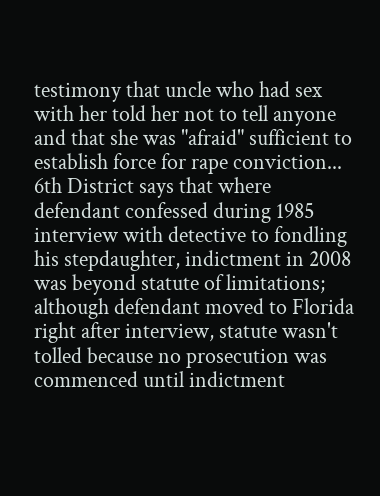testimony that uncle who had sex with her told her not to tell anyone and that she was "afraid" sufficient to establish force for rape conviction... 6th District says that where defendant confessed during 1985 interview with detective to fondling his stepdaughter, indictment in 2008 was beyond statute of limitations; although defendant moved to Florida right after interview, statute wasn't tolled because no prosecution was commenced until indictment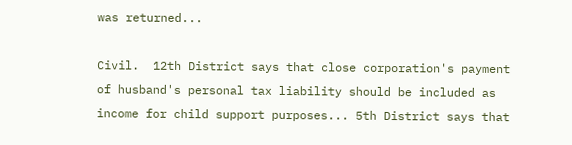was returned...

Civil.  12th District says that close corporation's payment of husband's personal tax liability should be included as income for child support purposes... 5th District says that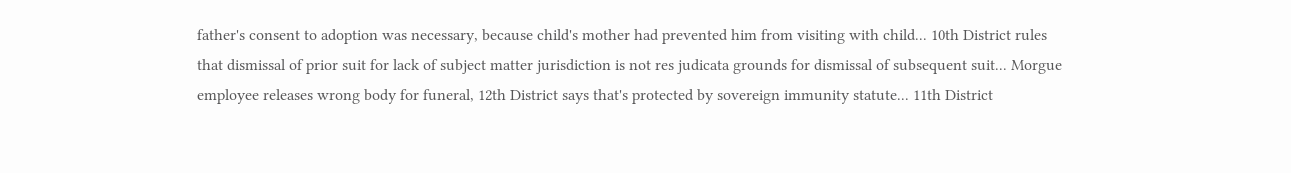father's consent to adoption was necessary, because child's mother had prevented him from visiting with child... 10th District rules that dismissal of prior suit for lack of subject matter jurisdiction is not res judicata grounds for dismissal of subsequent suit... Morgue employee releases wrong body for funeral, 12th District says that's protected by sovereign immunity statute... 11th District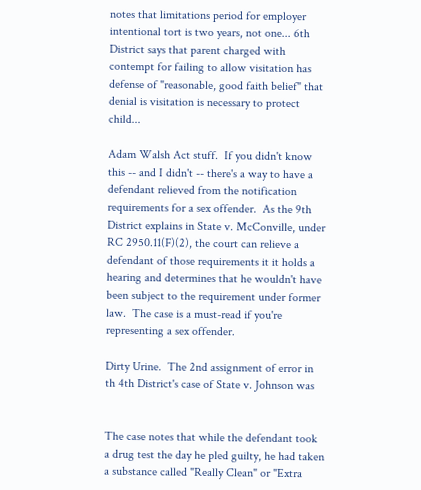notes that limitations period for employer intentional tort is two years, not one... 6th District says that parent charged with contempt for failing to allow visitation has defense of "reasonable, good faith belief" that denial is visitation is necessary to protect child...

Adam Walsh Act stuff.  If you didn't know this -- and I didn't -- there's a way to have a defendant relieved from the notification requirements for a sex offender.  As the 9th District explains in State v. McConville, under RC 2950.11(F)(2), the court can relieve a defendant of those requirements it it holds a hearing and determines that he wouldn't have been subject to the requirement under former law.  The case is a must-read if you're representing a sex offender.

Dirty Urine.  The 2nd assignment of error in th 4th District's case of State v. Johnson was


The case notes that while the defendant took a drug test the day he pled guilty, he had taken a substance called "Really Clean" or "Extra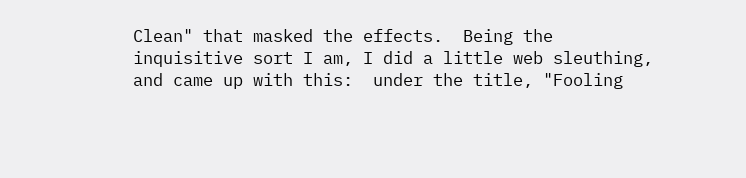Clean" that masked the effects.  Being the inquisitive sort I am, I did a little web sleuthing, and came up with this:  under the title, "Fooling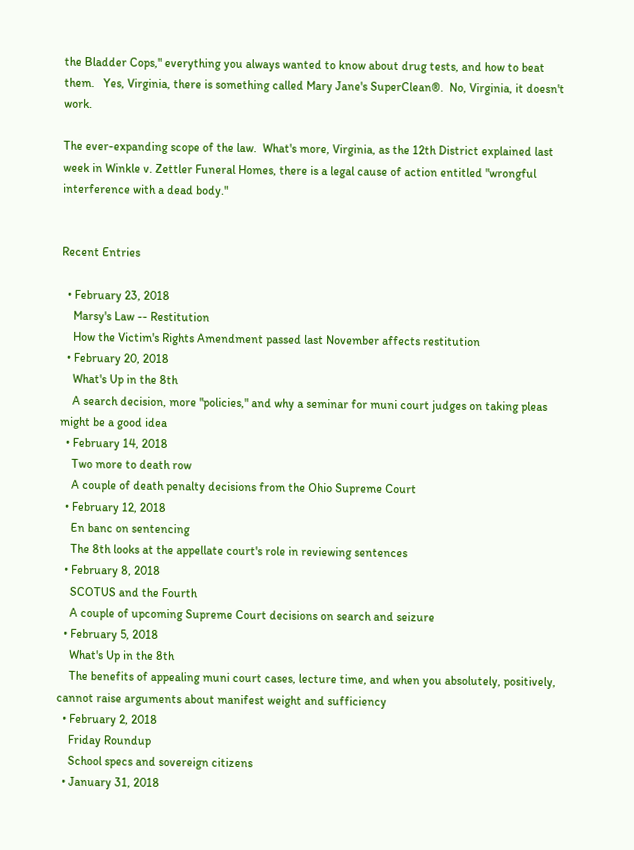the Bladder Cops," everything you always wanted to know about drug tests, and how to beat them.   Yes, Virginia, there is something called Mary Jane's SuperClean®.  No, Virginia, it doesn't work.

The ever-expanding scope of the law.  What's more, Virginia, as the 12th District explained last week in Winkle v. Zettler Funeral Homes, there is a legal cause of action entitled "wrongful interference with a dead body."


Recent Entries

  • February 23, 2018
    Marsy's Law -- Restitution
    How the Victim's Rights Amendment passed last November affects restitution
  • February 20, 2018
    What's Up in the 8th
    A search decision, more "policies," and why a seminar for muni court judges on taking pleas might be a good idea
  • February 14, 2018
    Two more to death row
    A couple of death penalty decisions from the Ohio Supreme Court
  • February 12, 2018
    En banc on sentencing
    The 8th looks at the appellate court's role in reviewing sentences
  • February 8, 2018
    SCOTUS and the Fourth
    A couple of upcoming Supreme Court decisions on search and seizure
  • February 5, 2018
    What's Up in the 8th
    The benefits of appealing muni court cases, lecture time, and when you absolutely, positively, cannot raise arguments about manifest weight and sufficiency
  • February 2, 2018
    Friday Roundup
    School specs and sovereign citizens
  • January 31, 2018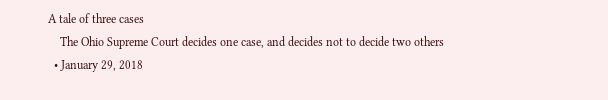A tale of three cases
    The Ohio Supreme Court decides one case, and decides not to decide two others
  • January 29, 2018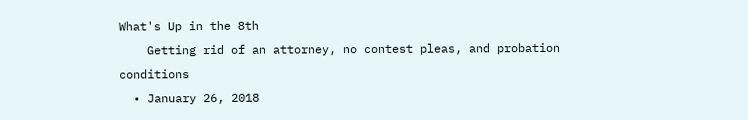What's Up in the 8th
    Getting rid of an attorney, no contest pleas, and probation conditions
  • January 26, 2018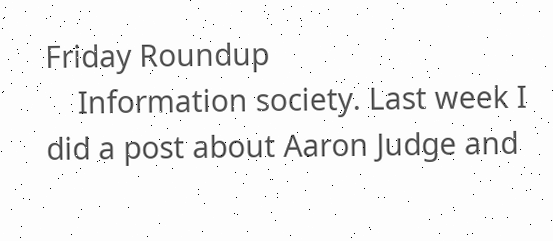Friday Roundup
    Information society. Last week I did a post about Aaron Judge and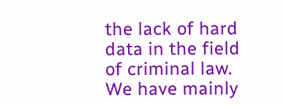the lack of hard data in the field of criminal law. We have mainly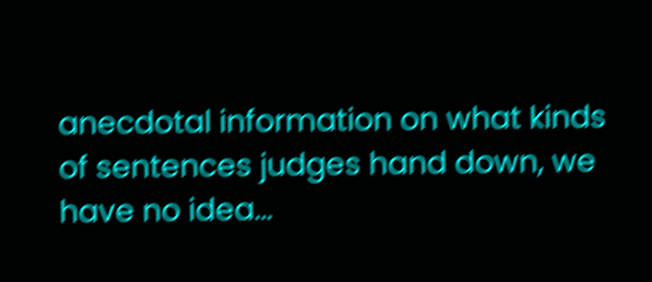anecdotal information on what kinds of sentences judges hand down, we have no idea...